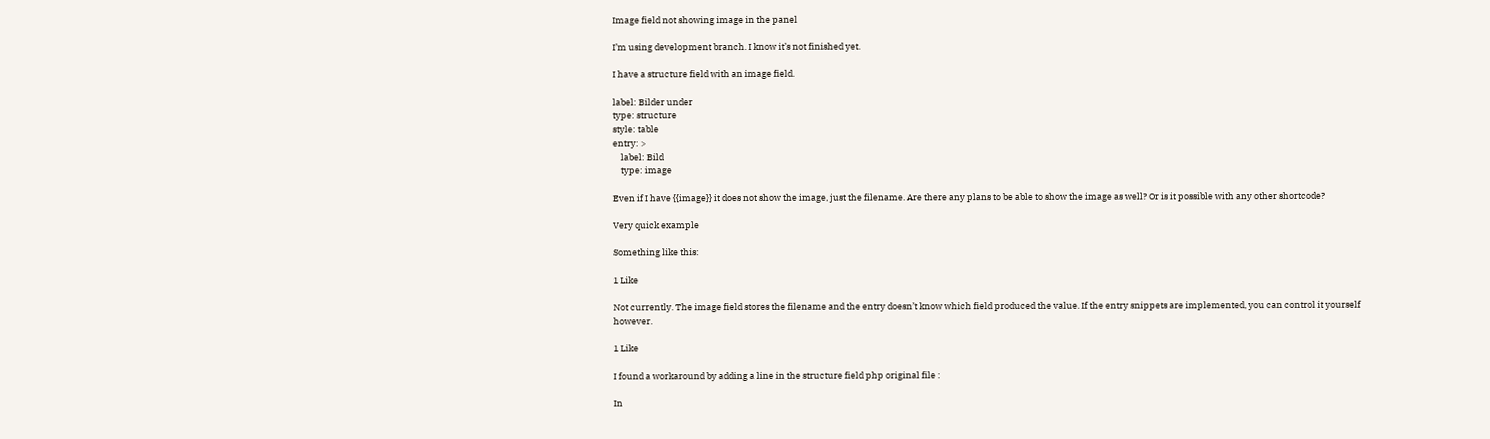Image field not showing image in the panel

I’m using development branch. I know it’s not finished yet.

I have a structure field with an image field.

label: Bilder under
type: structure
style: table
entry: >
    label: Bild
    type: image

Even if I have {{image}} it does not show the image, just the filename. Are there any plans to be able to show the image as well? Or is it possible with any other shortcode?

Very quick example

Something like this:

1 Like

Not currently. The image field stores the filename and the entry doesn’t know which field produced the value. If the entry snippets are implemented, you can control it yourself however.

1 Like

I found a workaround by adding a line in the structure field php original file :

In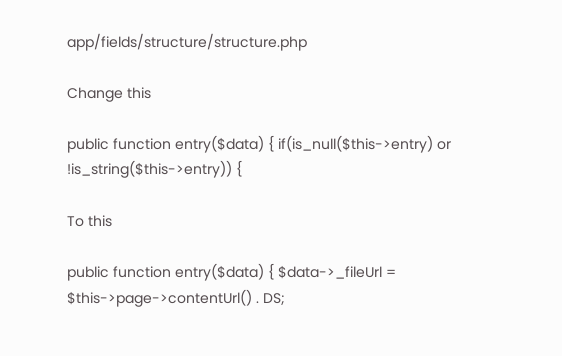app/fields/structure/structure.php

Change this

public function entry($data) { if(is_null($this->entry) or !is_string($this->entry)) {

To this

public function entry($data) { $data->_fileUrl = $this->page->contentUrl() . DS;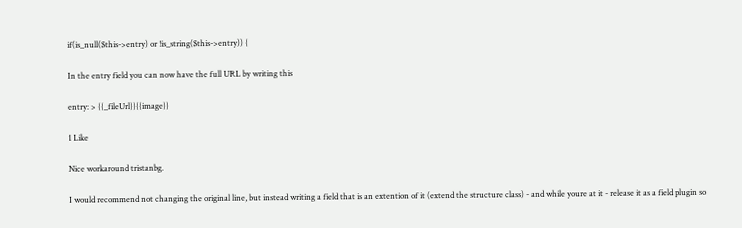if(is_null($this->entry) or !is_string($this->entry)) {

In the entry field you can now have the full URL by writing this

entry: > {{_fileUrl}}{{image}}

1 Like

Nice workaround tristanbg.

I would recommend not changing the original line, but instead writing a field that is an extention of it (extend the structure class) - and while youre at it - release it as a field plugin so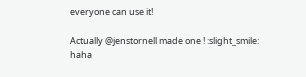everyone can use it!

Actually @jenstornell made one ! :slight_smile: haha